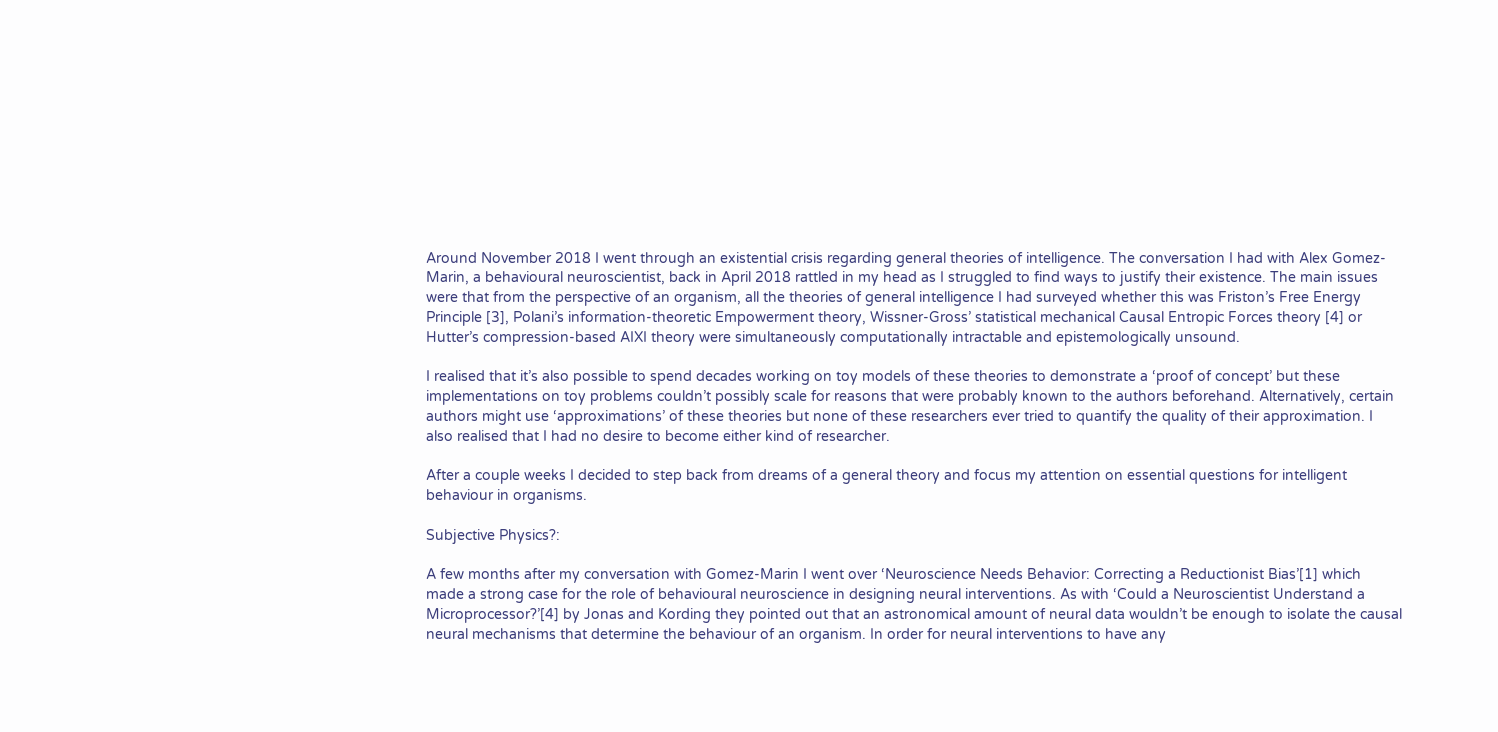Around November 2018 I went through an existential crisis regarding general theories of intelligence. The conversation I had with Alex Gomez-Marin, a behavioural neuroscientist, back in April 2018 rattled in my head as I struggled to find ways to justify their existence. The main issues were that from the perspective of an organism, all the theories of general intelligence I had surveyed whether this was Friston’s Free Energy Principle [3], Polani’s information-theoretic Empowerment theory, Wissner-Gross’ statistical mechanical Causal Entropic Forces theory [4] or Hutter’s compression-based AIXI theory were simultaneously computationally intractable and epistemologically unsound.

I realised that it’s also possible to spend decades working on toy models of these theories to demonstrate a ‘proof of concept’ but these implementations on toy problems couldn’t possibly scale for reasons that were probably known to the authors beforehand. Alternatively, certain authors might use ‘approximations’ of these theories but none of these researchers ever tried to quantify the quality of their approximation. I also realised that I had no desire to become either kind of researcher.

After a couple weeks I decided to step back from dreams of a general theory and focus my attention on essential questions for intelligent behaviour in organisms.

Subjective Physics?:

A few months after my conversation with Gomez-Marin I went over ‘Neuroscience Needs Behavior: Correcting a Reductionist Bias’[1] which made a strong case for the role of behavioural neuroscience in designing neural interventions. As with ‘Could a Neuroscientist Understand a Microprocessor?’[4] by Jonas and Kording they pointed out that an astronomical amount of neural data wouldn’t be enough to isolate the causal neural mechanisms that determine the behaviour of an organism. In order for neural interventions to have any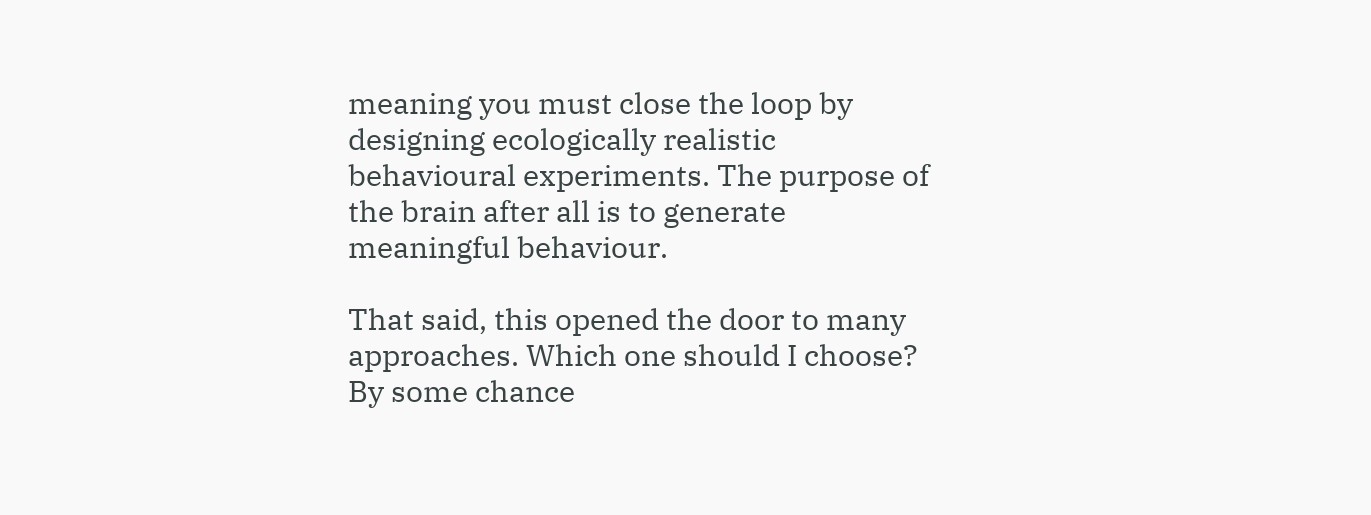meaning you must close the loop by designing ecologically realistic behavioural experiments. The purpose of the brain after all is to generate meaningful behaviour.

That said, this opened the door to many approaches. Which one should I choose? By some chance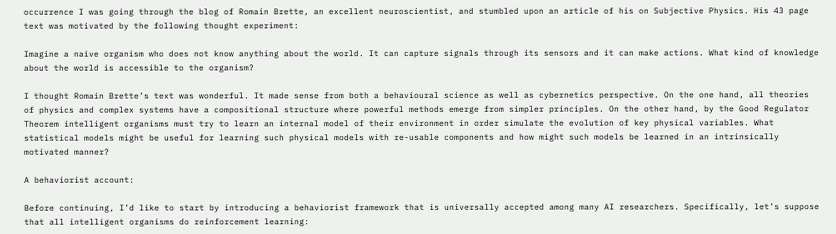occurrence I was going through the blog of Romain Brette, an excellent neuroscientist, and stumbled upon an article of his on Subjective Physics. His 43 page text was motivated by the following thought experiment:

Imagine a naive organism who does not know anything about the world. It can capture signals through its sensors and it can make actions. What kind of knowledge about the world is accessible to the organism?

I thought Romain Brette’s text was wonderful. It made sense from both a behavioural science as well as cybernetics perspective. On the one hand, all theories of physics and complex systems have a compositional structure where powerful methods emerge from simpler principles. On the other hand, by the Good Regulator Theorem intelligent organisms must try to learn an internal model of their environment in order simulate the evolution of key physical variables. What statistical models might be useful for learning such physical models with re-usable components and how might such models be learned in an intrinsically motivated manner?

A behaviorist account:

Before continuing, I’d like to start by introducing a behaviorist framework that is universally accepted among many AI researchers. Specifically, let’s suppose that all intelligent organisms do reinforcement learning: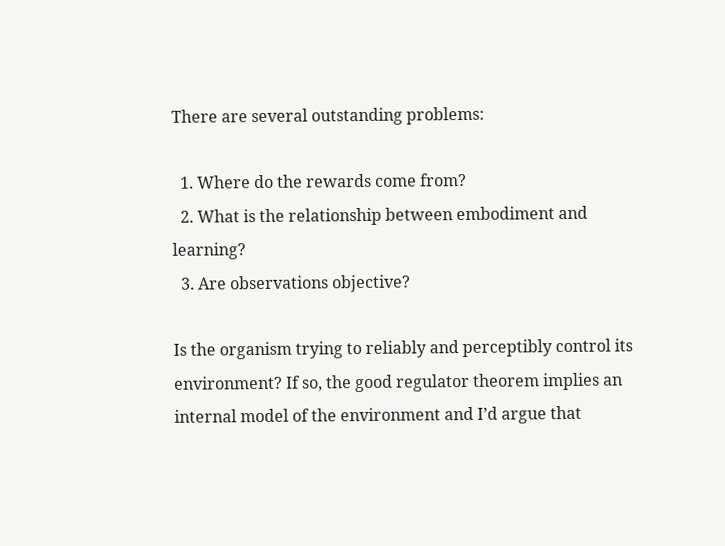There are several outstanding problems:

  1. Where do the rewards come from?
  2. What is the relationship between embodiment and learning?
  3. Are observations objective?

Is the organism trying to reliably and perceptibly control its environment? If so, the good regulator theorem implies an internal model of the environment and I’d argue that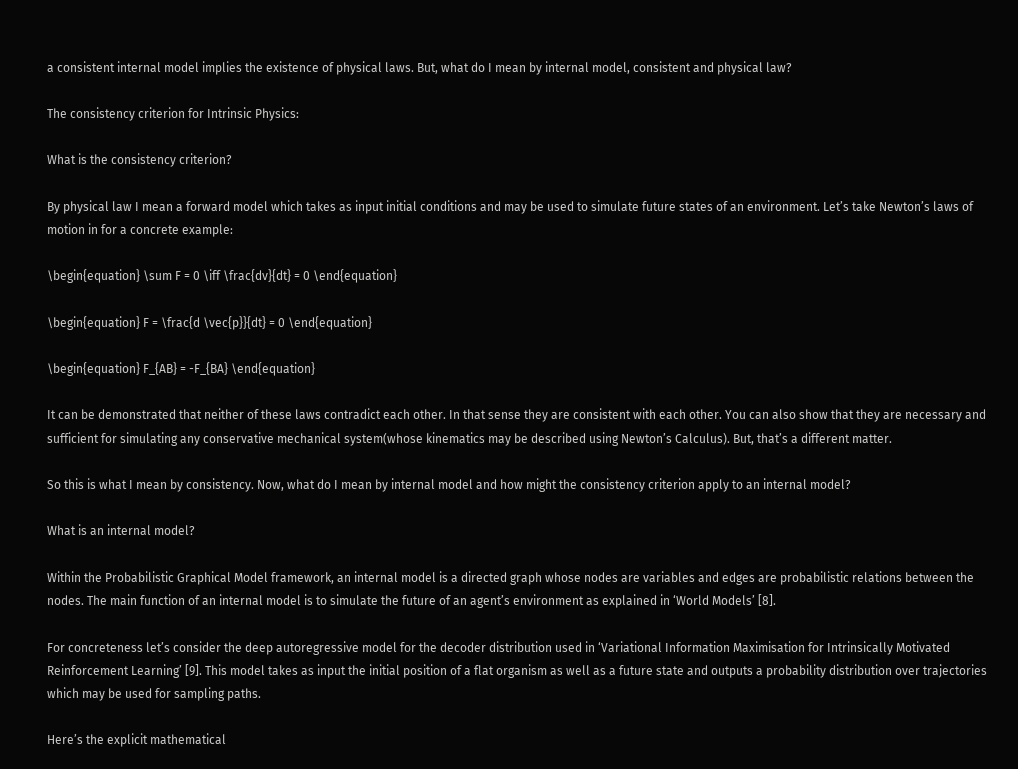a consistent internal model implies the existence of physical laws. But, what do I mean by internal model, consistent and physical law?

The consistency criterion for Intrinsic Physics:

What is the consistency criterion?

By physical law I mean a forward model which takes as input initial conditions and may be used to simulate future states of an environment. Let’s take Newton’s laws of motion in for a concrete example:

\begin{equation} \sum F = 0 \iff \frac{dv}{dt} = 0 \end{equation}

\begin{equation} F = \frac{d \vec{p}}{dt} = 0 \end{equation}

\begin{equation} F_{AB} = -F_{BA} \end{equation}

It can be demonstrated that neither of these laws contradict each other. In that sense they are consistent with each other. You can also show that they are necessary and sufficient for simulating any conservative mechanical system(whose kinematics may be described using Newton’s Calculus). But, that’s a different matter.

So this is what I mean by consistency. Now, what do I mean by internal model and how might the consistency criterion apply to an internal model?

What is an internal model?

Within the Probabilistic Graphical Model framework, an internal model is a directed graph whose nodes are variables and edges are probabilistic relations between the nodes. The main function of an internal model is to simulate the future of an agent’s environment as explained in ‘World Models’ [8].

For concreteness let’s consider the deep autoregressive model for the decoder distribution used in ‘Variational Information Maximisation for Intrinsically Motivated Reinforcement Learning’ [9]. This model takes as input the initial position of a flat organism as well as a future state and outputs a probability distribution over trajectories which may be used for sampling paths.

Here’s the explicit mathematical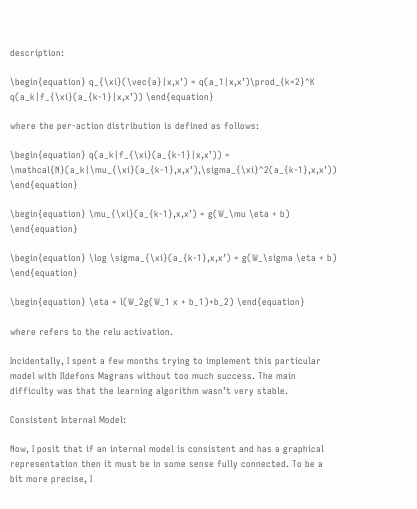description:

\begin{equation} q_{\xi}(\vec{a}|x,x’) = q(a_1|x,x’)\prod_{k=2}^K q(a_k|f_{\xi}(a_{k-1}|x,x’)) \end{equation}

where the per-action distribution is defined as follows:

\begin{equation} q(a_k|f_{\xi}(a_{k-1}|x,x’)) = \mathcal{N}(a_k|\mu_{\xi}(a_{k-1},x,x’),\sigma_{\xi}^2(a_{k-1},x,x’)) \end{equation}

\begin{equation} \mu_{\xi}(a_{k-1},x,x’) = g(W_\mu \eta + b) \end{equation}

\begin{equation} \log \sigma_{\xi}(a_{k-1},x,x’) = g(W_\sigma \eta + b) \end{equation}

\begin{equation} \eta = l(W_2g(W_1 x + b_1)+b_2) \end{equation}

where refers to the relu activation.

Incidentally, I spent a few months trying to implement this particular model with Ildefons Magrans without too much success. The main difficulty was that the learning algorithm wasn’t very stable.

Consistent Internal Model:

Now, I posit that if an internal model is consistent and has a graphical representation then it must be in some sense fully connected. To be a bit more precise, I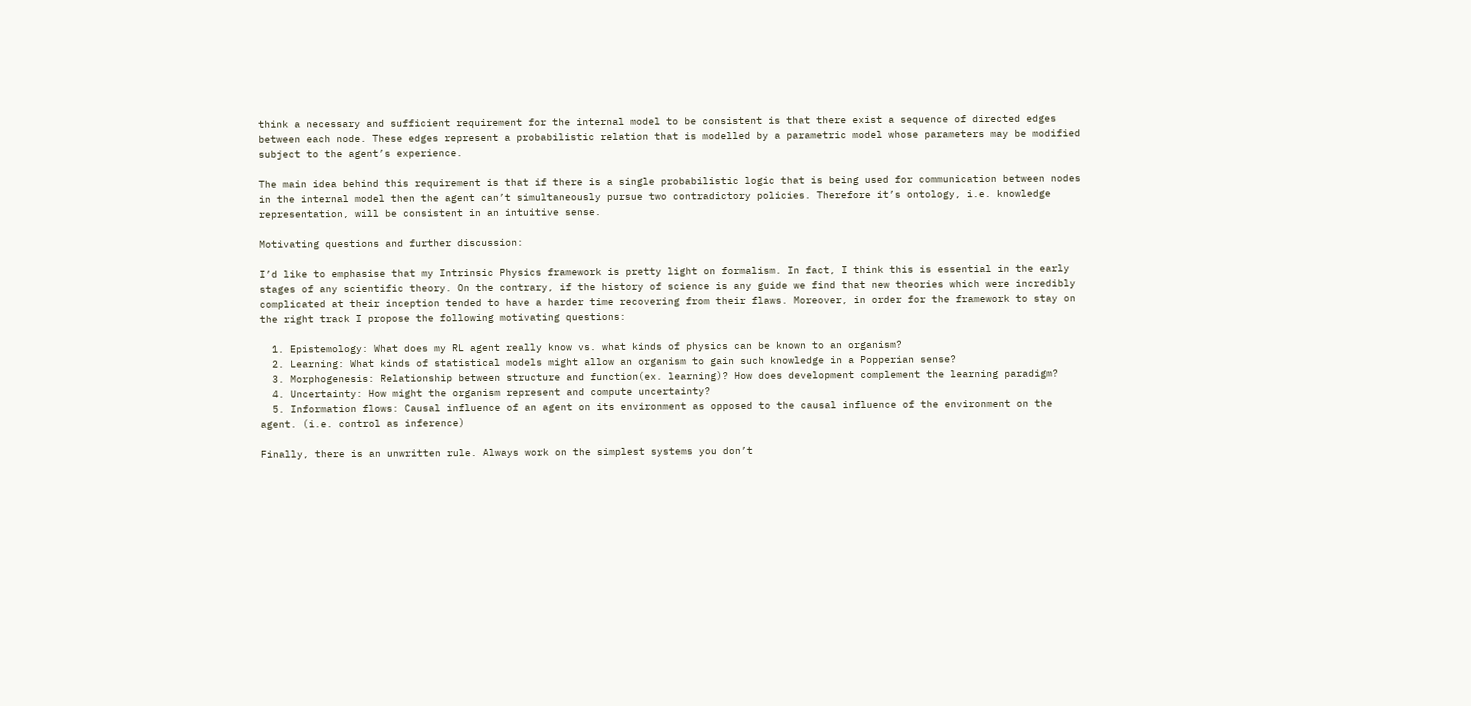think a necessary and sufficient requirement for the internal model to be consistent is that there exist a sequence of directed edges between each node. These edges represent a probabilistic relation that is modelled by a parametric model whose parameters may be modified subject to the agent’s experience.

The main idea behind this requirement is that if there is a single probabilistic logic that is being used for communication between nodes in the internal model then the agent can’t simultaneously pursue two contradictory policies. Therefore it’s ontology, i.e. knowledge representation, will be consistent in an intuitive sense.

Motivating questions and further discussion:

I’d like to emphasise that my Intrinsic Physics framework is pretty light on formalism. In fact, I think this is essential in the early stages of any scientific theory. On the contrary, if the history of science is any guide we find that new theories which were incredibly complicated at their inception tended to have a harder time recovering from their flaws. Moreover, in order for the framework to stay on the right track I propose the following motivating questions:

  1. Epistemology: What does my RL agent really know vs. what kinds of physics can be known to an organism?
  2. Learning: What kinds of statistical models might allow an organism to gain such knowledge in a Popperian sense?
  3. Morphogenesis: Relationship between structure and function(ex. learning)? How does development complement the learning paradigm?
  4. Uncertainty: How might the organism represent and compute uncertainty?
  5. Information flows: Causal influence of an agent on its environment as opposed to the causal influence of the environment on the agent. (i.e. control as inference)

Finally, there is an unwritten rule. Always work on the simplest systems you don’t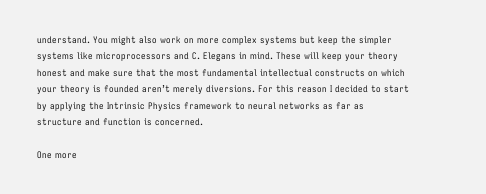understand. You might also work on more complex systems but keep the simpler systems like microprocessors and C. Elegans in mind. These will keep your theory honest and make sure that the most fundamental intellectual constructs on which your theory is founded aren’t merely diversions. For this reason I decided to start by applying the Intrinsic Physics framework to neural networks as far as structure and function is concerned.

One more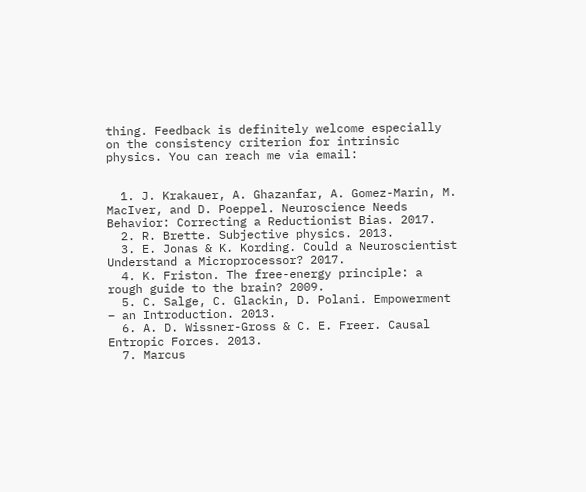thing. Feedback is definitely welcome especially on the consistency criterion for intrinsic physics. You can reach me via email:


  1. J. Krakauer, A. Ghazanfar, A. Gomez-Marin, M. MacIver, and D. Poeppel. Neuroscience Needs Behavior: Correcting a Reductionist Bias. 2017.
  2. R. Brette. Subjective physics. 2013.
  3. E. Jonas & K. Kording. Could a Neuroscientist Understand a Microprocessor? 2017.
  4. K. Friston. The free-energy principle: a rough guide to the brain? 2009.
  5. C. Salge, C. Glackin, D. Polani. Empowerment – an Introduction. 2013.
  6. A. D. Wissner-Gross & C. E. Freer. Causal Entropic Forces. 2013.
  7. Marcus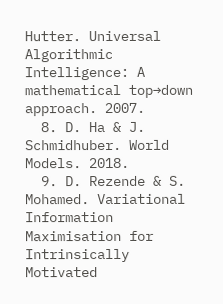Hutter. Universal Algorithmic Intelligence: A mathematical top→down approach. 2007.
  8. D. Ha & J. Schmidhuber. World Models. 2018.
  9. D. Rezende & S. Mohamed. Variational Information Maximisation for Intrinsically Motivated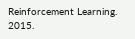Reinforcement Learning. 2015.